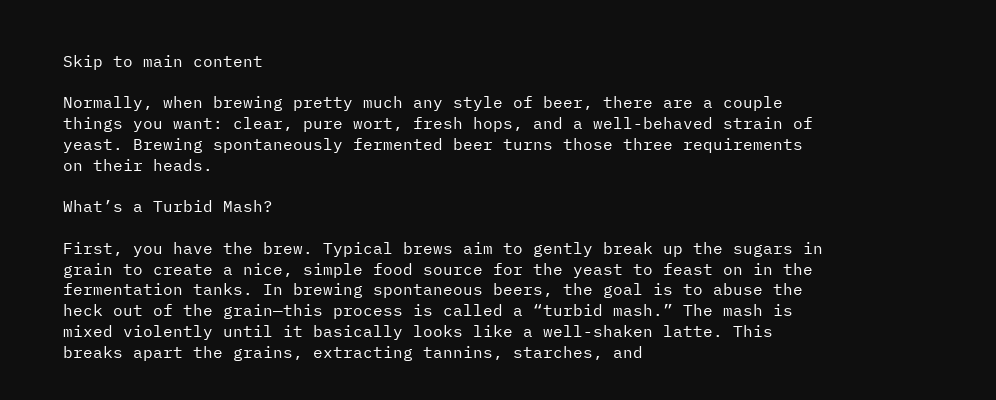Skip to main content

Normally, when brewing pretty much any style of beer, there are a couple things you want: clear, pure wort, fresh hops, and a well-behaved strain of yeast. Brewing spontaneously fermented beer turns those three requirements on their heads.

What’s a Turbid Mash?

First, you have the brew. Typical brews aim to gently break up the sugars in grain to create a nice, simple food source for the yeast to feast on in the fermentation tanks. In brewing spontaneous beers, the goal is to abuse the heck out of the grain—this process is called a “turbid mash.” The mash is mixed violently until it basically looks like a well-shaken latte. This breaks apart the grains, extracting tannins, starches, and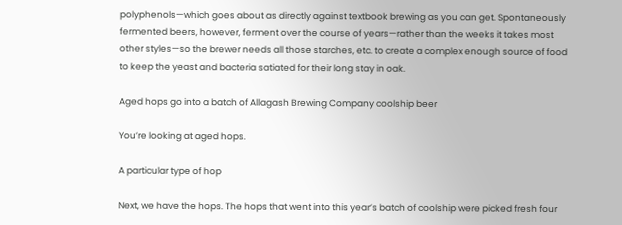polyphenols—which goes about as directly against textbook brewing as you can get. Spontaneously fermented beers, however, ferment over the course of years—rather than the weeks it takes most other styles—so the brewer needs all those starches, etc. to create a complex enough source of food to keep the yeast and bacteria satiated for their long stay in oak.

Aged hops go into a batch of Allagash Brewing Company coolship beer

You’re looking at aged hops.

A particular type of hop

Next, we have the hops. The hops that went into this year’s batch of coolship were picked fresh four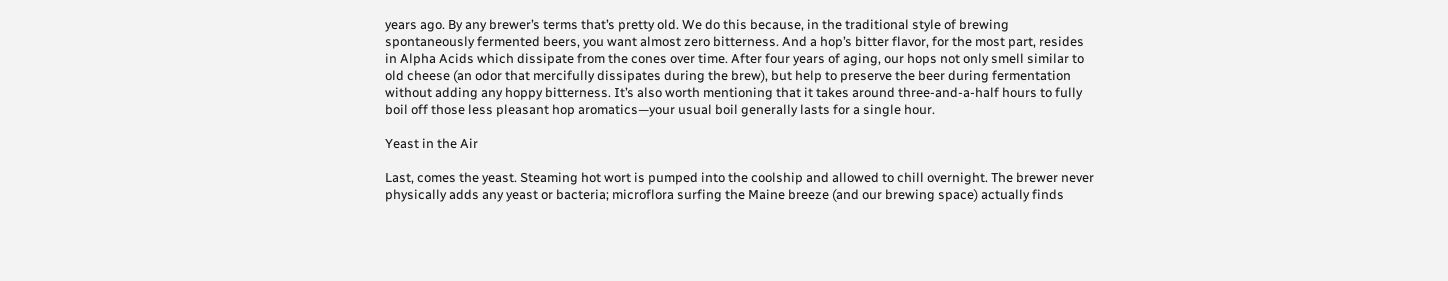years ago. By any brewer’s terms that’s pretty old. We do this because, in the traditional style of brewing spontaneously fermented beers, you want almost zero bitterness. And a hop’s bitter flavor, for the most part, resides in Alpha Acids which dissipate from the cones over time. After four years of aging, our hops not only smell similar to old cheese (an odor that mercifully dissipates during the brew), but help to preserve the beer during fermentation without adding any hoppy bitterness. It’s also worth mentioning that it takes around three-and-a-half hours to fully boil off those less pleasant hop aromatics—your usual boil generally lasts for a single hour.

Yeast in the Air

Last, comes the yeast. Steaming hot wort is pumped into the coolship and allowed to chill overnight. The brewer never physically adds any yeast or bacteria; microflora surfing the Maine breeze (and our brewing space) actually finds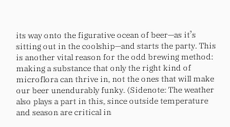its way onto the figurative ocean of beer—as it’s sitting out in the coolship—and starts the party. This is another vital reason for the odd brewing method: making a substance that only the right kind of microflora can thrive in, not the ones that will make our beer unendurably funky. (Sidenote: The weather also plays a part in this, since outside temperature and season are critical in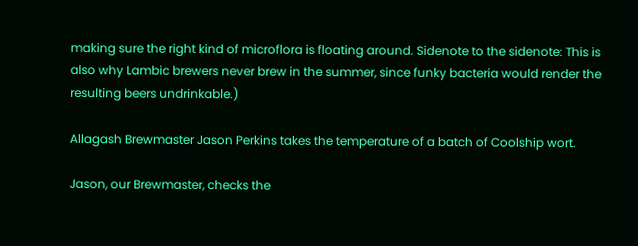making sure the right kind of microflora is floating around. Sidenote to the sidenote: This is also why Lambic brewers never brew in the summer, since funky bacteria would render the resulting beers undrinkable.)

Allagash Brewmaster Jason Perkins takes the temperature of a batch of Coolship wort.

Jason, our Brewmaster, checks the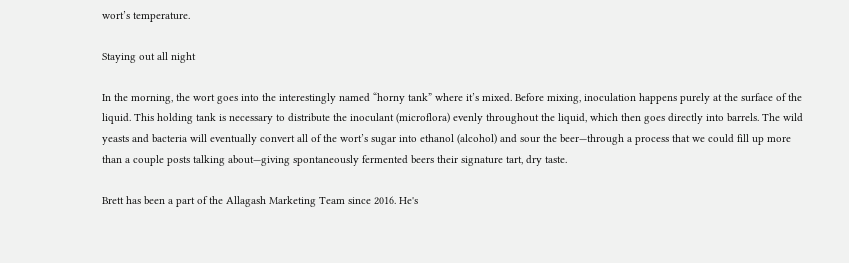wort’s temperature.

Staying out all night

In the morning, the wort goes into the interestingly named “horny tank” where it’s mixed. Before mixing, inoculation happens purely at the surface of the liquid. This holding tank is necessary to distribute the inoculant (microflora) evenly throughout the liquid, which then goes directly into barrels. The wild yeasts and bacteria will eventually convert all of the wort’s sugar into ethanol (alcohol) and sour the beer—through a process that we could fill up more than a couple posts talking about—giving spontaneously fermented beers their signature tart, dry taste.

Brett has been a part of the Allagash Marketing Team since 2016. He's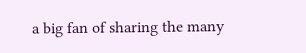a big fan of sharing the many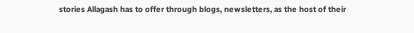stories Allagash has to offer through blogs, newsletters, as the host of their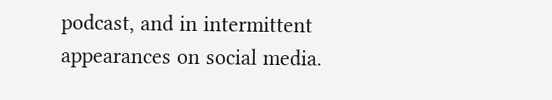podcast, and in intermittent appearances on social media.